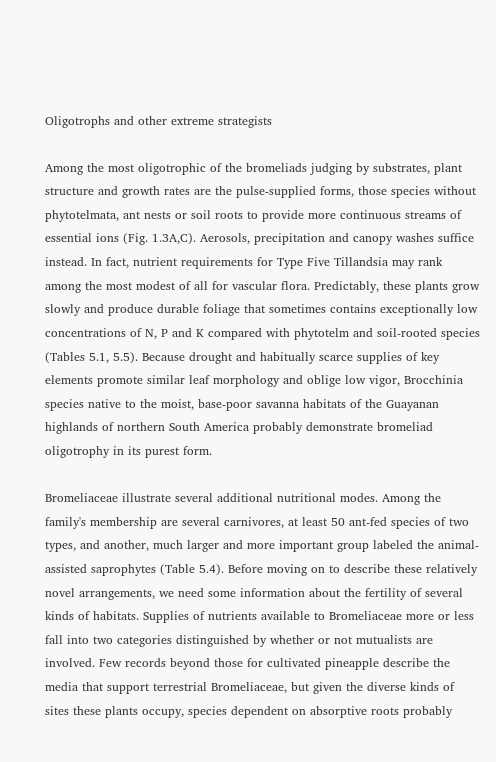Oligotrophs and other extreme strategists

Among the most oligotrophic of the bromeliads judging by substrates, plant structure and growth rates are the pulse-supplied forms, those species without phytotelmata, ant nests or soil roots to provide more continuous streams of essential ions (Fig. 1.3A,C). Aerosols, precipitation and canopy washes suffice instead. In fact, nutrient requirements for Type Five Tillandsia may rank among the most modest of all for vascular flora. Predictably, these plants grow slowly and produce durable foliage that sometimes contains exceptionally low concentrations of N, P and K compared with phytotelm and soil-rooted species (Tables 5.1, 5.5). Because drought and habitually scarce supplies of key elements promote similar leaf morphology and oblige low vigor, Brocchinia species native to the moist, base-poor savanna habitats of the Guayanan highlands of northern South America probably demonstrate bromeliad oligotrophy in its purest form.

Bromeliaceae illustrate several additional nutritional modes. Among the family's membership are several carnivores, at least 50 ant-fed species of two types, and another, much larger and more important group labeled the animal-assisted saprophytes (Table 5.4). Before moving on to describe these relatively novel arrangements, we need some information about the fertility of several kinds of habitats. Supplies of nutrients available to Bromeliaceae more or less fall into two categories distinguished by whether or not mutualists are involved. Few records beyond those for cultivated pineapple describe the media that support terrestrial Bromeliaceae, but given the diverse kinds of sites these plants occupy, species dependent on absorptive roots probably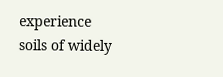experience soils of widely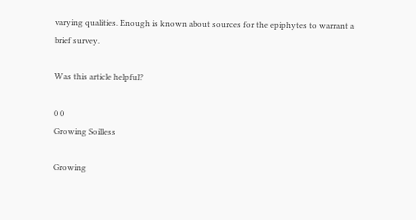varying qualities. Enough is known about sources for the epiphytes to warrant a brief survey.

Was this article helpful?

0 0
Growing Soilless

Growing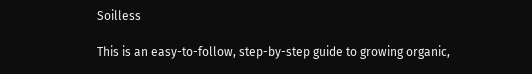Soilless

This is an easy-to-follow, step-by-step guide to growing organic,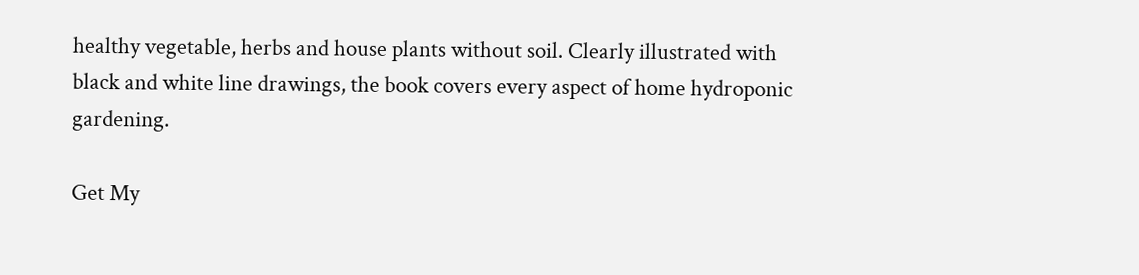healthy vegetable, herbs and house plants without soil. Clearly illustrated with black and white line drawings, the book covers every aspect of home hydroponic gardening.

Get My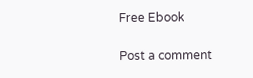Free Ebook

Post a comment